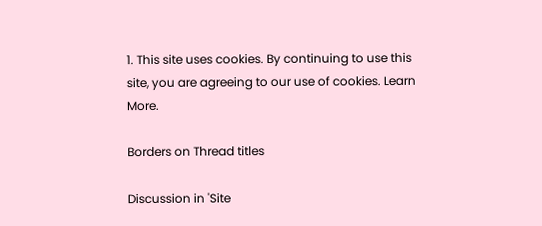1. This site uses cookies. By continuing to use this site, you are agreeing to our use of cookies. Learn More.

Borders on Thread titles

Discussion in 'Site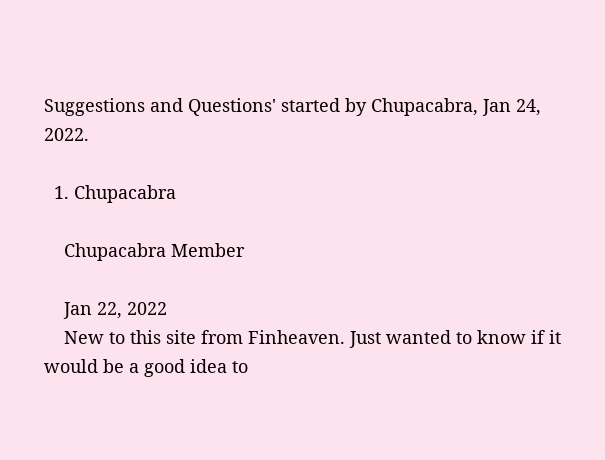Suggestions and Questions' started by Chupacabra, Jan 24, 2022.

  1. Chupacabra

    Chupacabra Member

    Jan 22, 2022
    New to this site from Finheaven. Just wanted to know if it would be a good idea to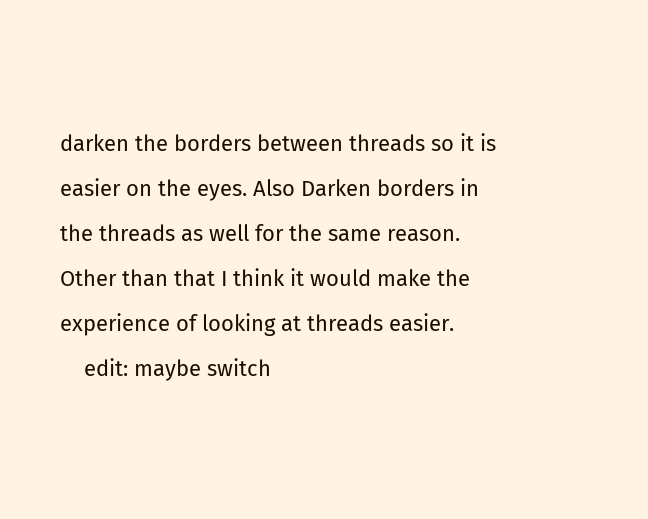darken the borders between threads so it is easier on the eyes. Also Darken borders in the threads as well for the same reason. Other than that I think it would make the experience of looking at threads easier.
    edit: maybe switch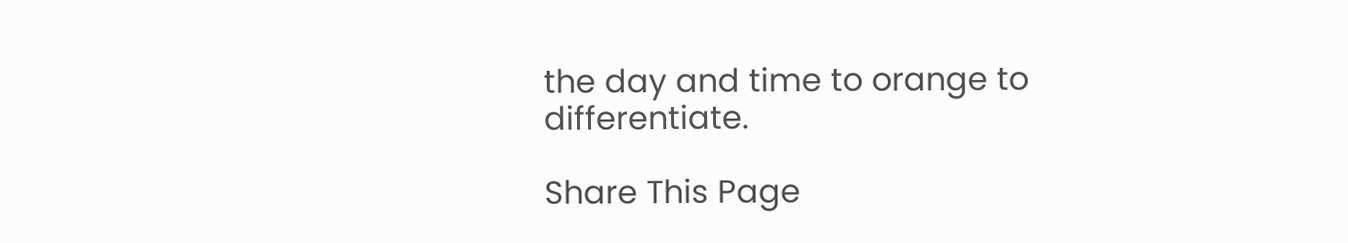the day and time to orange to differentiate.

Share This Page